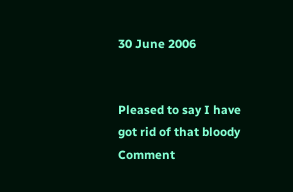30 June 2006


Pleased to say I have got rid of that bloody Comment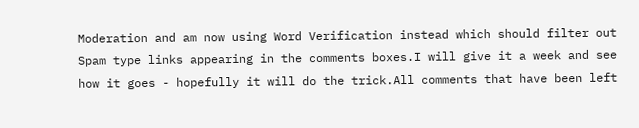Moderation and am now using Word Verification instead which should filter out Spam type links appearing in the comments boxes.I will give it a week and see how it goes - hopefully it will do the trick.All comments that have been left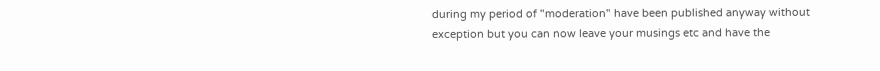during my period of "moderation" have been published anyway without exception but you can now leave your musings etc and have the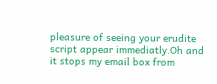pleasure of seeing your erudite script appear immediatly.Oh and it stops my email box from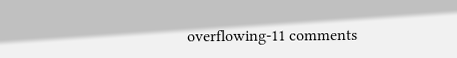overflowing-11 comments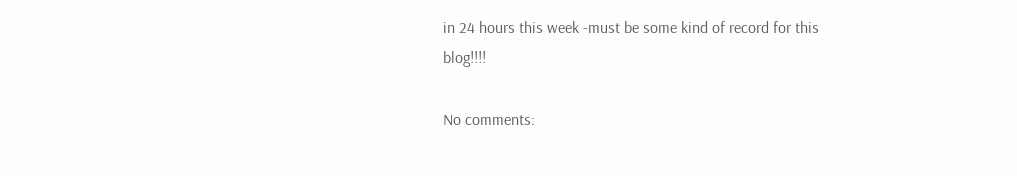in 24 hours this week -must be some kind of record for this blog!!!!

No comments: